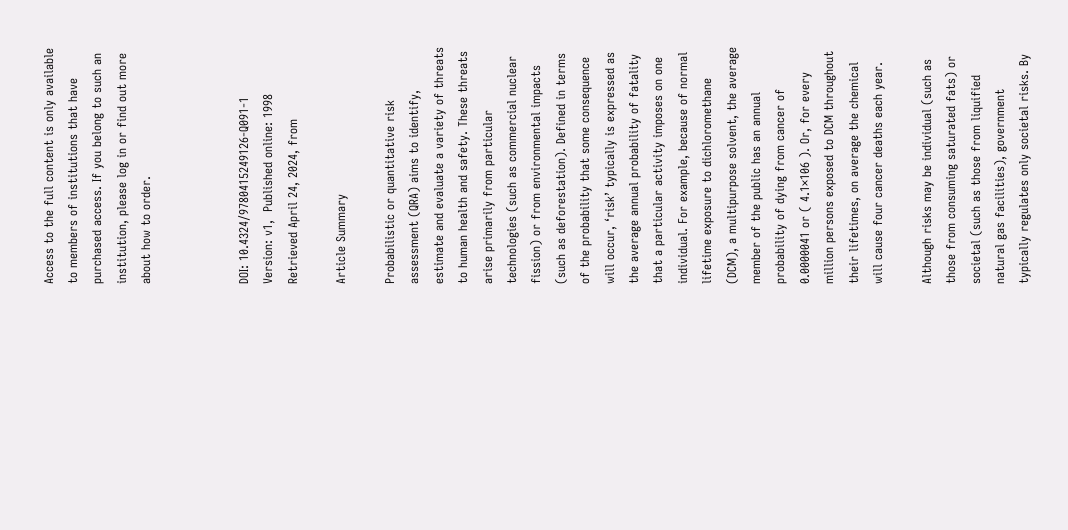Access to the full content is only available to members of institutions that have purchased access. If you belong to such an institution, please log in or find out more about how to order.



DOI: 10.4324/9780415249126-Q091-1
Version: v1,  Published online: 1998
Retrieved April 24, 2024, from

Article Summary

Probabilistic or quantitative risk assessment (QRA) aims to identify, estimate and evaluate a variety of threats to human health and safety. These threats arise primarily from particular technologies (such as commercial nuclear fission) or from environmental impacts (such as deforestation). Defined in terms of the probability that some consequence will occur, ‘risk’ typically is expressed as the average annual probability of fatality that a particular activity imposes on one individual. For example, because of normal lifetime exposure to dichloromethane (DCM), a multipurpose solvent, the average member of the public has an annual probability of dying from cancer of 0.0000041 or ( 4.1×106 ). Or, for every million persons exposed to DCM throughout their lifetimes, on average the chemical will cause four cancer deaths each year.

Although risks may be individual (such as those from consuming saturated fats) or societal (such as those from liquified natural gas facilities), government typically regulates only societal risks. By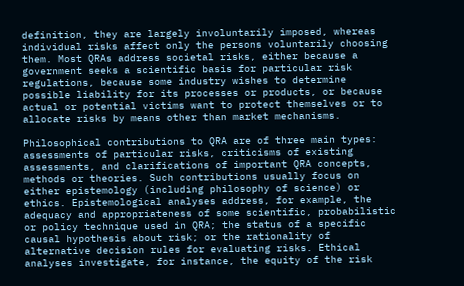definition, they are largely involuntarily imposed, whereas individual risks affect only the persons voluntarily choosing them. Most QRAs address societal risks, either because a government seeks a scientific basis for particular risk regulations, because some industry wishes to determine possible liability for its processes or products, or because actual or potential victims want to protect themselves or to allocate risks by means other than market mechanisms.

Philosophical contributions to QRA are of three main types: assessments of particular risks, criticisms of existing assessments, and clarifications of important QRA concepts, methods or theories. Such contributions usually focus on either epistemology (including philosophy of science) or ethics. Epistemological analyses address, for example, the adequacy and appropriateness of some scientific, probabilistic or policy technique used in QRA; the status of a specific causal hypothesis about risk; or the rationality of alternative decision rules for evaluating risks. Ethical analyses investigate, for instance, the equity of the risk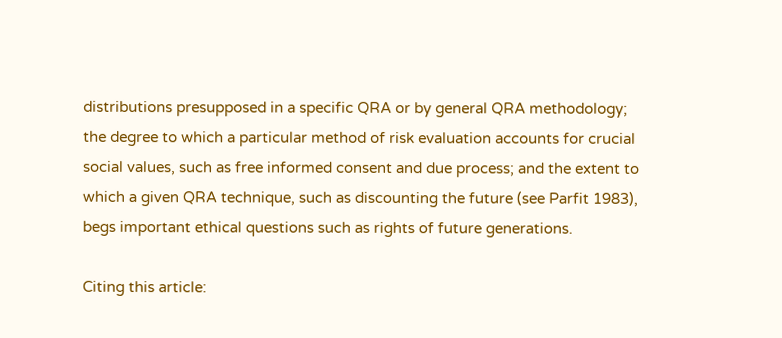distributions presupposed in a specific QRA or by general QRA methodology; the degree to which a particular method of risk evaluation accounts for crucial social values, such as free informed consent and due process; and the extent to which a given QRA technique, such as discounting the future (see Parfit 1983), begs important ethical questions such as rights of future generations.

Citing this article: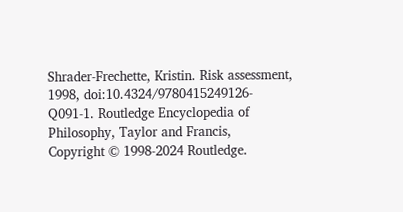Shrader-Frechette, Kristin. Risk assessment, 1998, doi:10.4324/9780415249126-Q091-1. Routledge Encyclopedia of Philosophy, Taylor and Francis,
Copyright © 1998-2024 Routledge.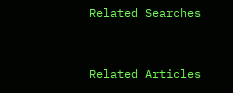Related Searches


Related Articles